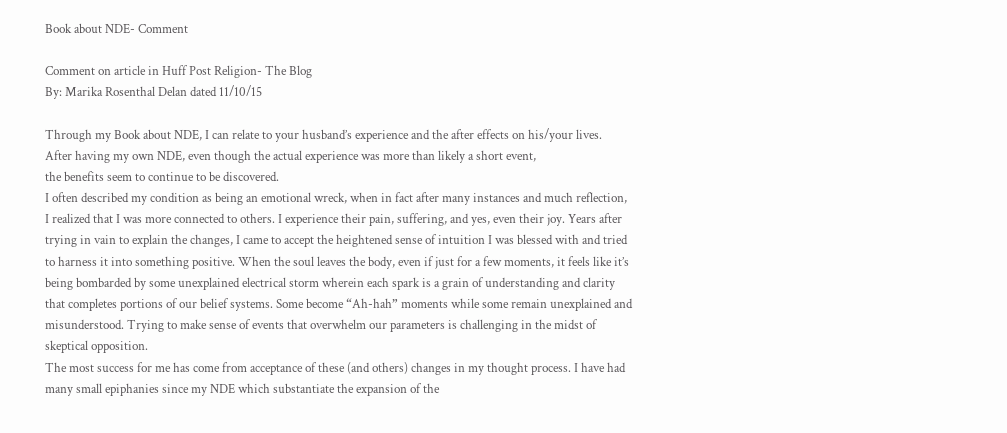Book about NDE- Comment

Comment on article in Huff Post Religion- The Blog
By: Marika Rosenthal Delan dated 11/10/15

Through my Book about NDE, I can relate to your husband’s experience and the after effects on his/your lives.
After having my own NDE, even though the actual experience was more than likely a short event,
the benefits seem to continue to be discovered.
I often described my condition as being an emotional wreck, when in fact after many instances and much reflection, I realized that I was more connected to others. I experience their pain, suffering, and yes, even their joy. Years after trying in vain to explain the changes, I came to accept the heightened sense of intuition I was blessed with and tried to harness it into something positive. When the soul leaves the body, even if just for a few moments, it feels like it’s being bombarded by some unexplained electrical storm wherein each spark is a grain of understanding and clarity that completes portions of our belief systems. Some become “Ah-hah” moments while some remain unexplained and misunderstood. Trying to make sense of events that overwhelm our parameters is challenging in the midst of skeptical opposition.
The most success for me has come from acceptance of these (and others) changes in my thought process. I have had many small epiphanies since my NDE which substantiate the expansion of the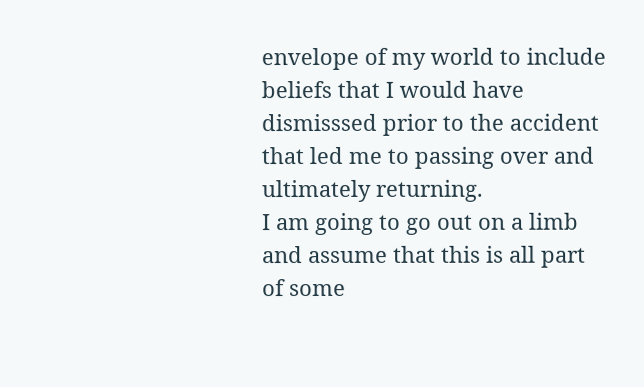envelope of my world to include beliefs that I would have dismisssed prior to the accident that led me to passing over and ultimately returning.
I am going to go out on a limb and assume that this is all part of some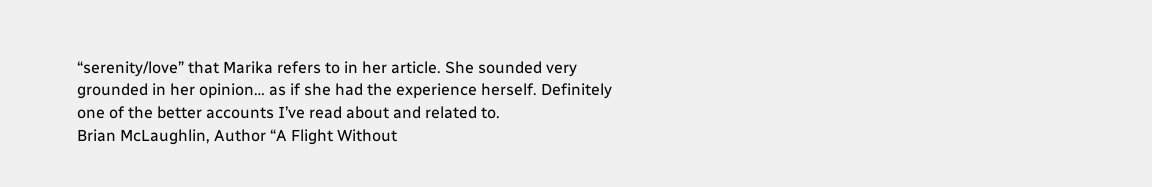“serenity/love” that Marika refers to in her article. She sounded very grounded in her opinion… as if she had the experience herself. Definitely one of the better accounts I’ve read about and related to.
Brian McLaughlin, Author “A Flight Without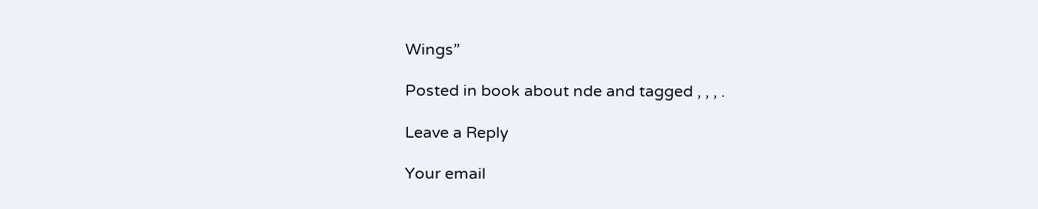Wings”

Posted in book about nde and tagged , , , .

Leave a Reply

Your email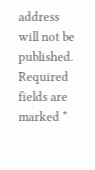address will not be published. Required fields are marked *